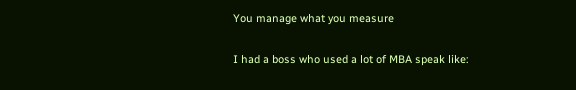You manage what you measure

I had a boss who used a lot of MBA speak like: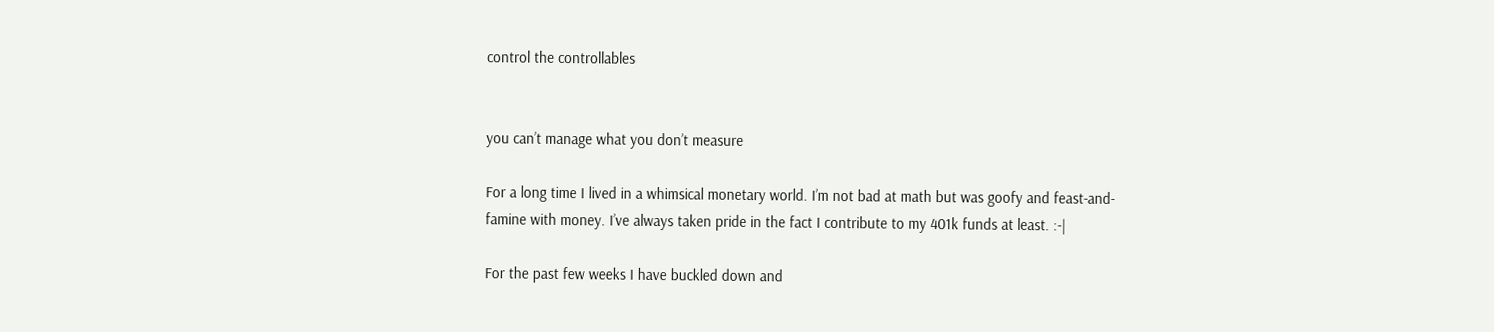control the controllables


you can’t manage what you don’t measure

For a long time I lived in a whimsical monetary world. I’m not bad at math but was goofy and feast-and-famine with money. I’ve always taken pride in the fact I contribute to my 401k funds at least. :-|

For the past few weeks I have buckled down and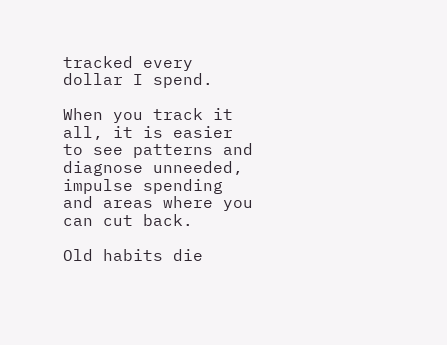tracked every dollar I spend.

When you track it all, it is easier to see patterns and diagnose unneeded, impulse spending and areas where you can cut back.

Old habits die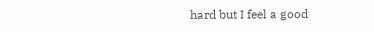hard but I feel a good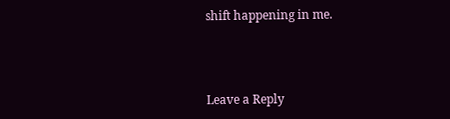shift happening in me.



Leave a Reply